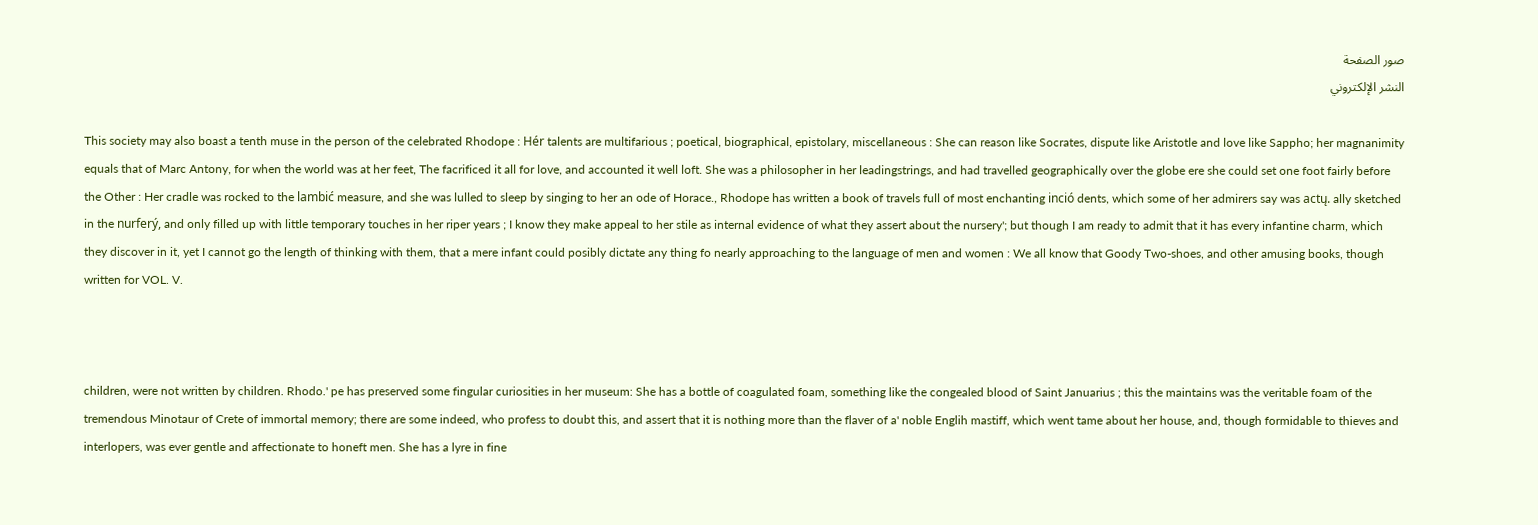صور الصفحة
النشر الإلكتروني

This society may also boast a tenth muse in the person of the celebrated Rhodope : Hér talents are multifarious ; poetical, biographical, epistolary, miscellaneous : She can reason like Socrates, dispute like Aristotle and love like Sappho; her magnanimity equals that of Marc Antony, for when the world was at her feet, The facrificed it all for love, and accounted it well loft. She was a philosopher in her leadingstrings, and had travelled geographically over the globe ere she could set one foot fairly before the Other : Her cradle was rocked to the lambić measure, and she was lulled to sleep by singing to her an ode of Horace., Rhodope has written a book of travels full of most enchanting inció dents, which some of her admirers say was actų. ally sketched in the nurferý, and only filled up with little temporary touches in her riper years ; I know they make appeal to her stile as internal evidence of what they assert about the nursery'; but though I am ready to admit that it has every infantine charm, which they discover in it, yet I cannot go the length of thinking with them, that a mere infant could posibly dictate any thing fo nearly approaching to the language of men and women : We all know that Goody Two-shoes, and other amusing books, though written for VOL. V.



children, were not written by children. Rhodo.' pe has preserved some fingular curiosities in her museum: She has a bottle of coagulated foam, something like the congealed blood of Saint Januarius ; this the maintains was the veritable foam of the tremendous Minotaur of Crete of immortal memory; there are some indeed, who profess to doubt this, and assert that it is nothing more than the flaver of a' noble Englih mastiff, which went tame about her house, and, though formidable to thieves and interlopers, was ever gentle and affectionate to honeft men. She has a lyre in fine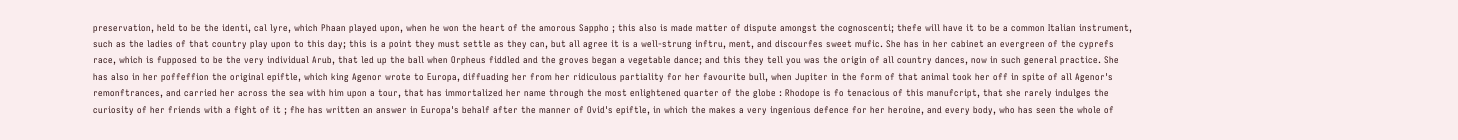preservation, held to be the identi, cal lyre, which Phaan played upon, when he won the heart of the amorous Sappho ; this also is made matter of dispute amongst the cognoscenti; thefe will have it to be a common Italian instrument, such as the ladies of that country play upon to this day; this is a point they must settle as they can, but all agree it is a well-strung inftru, ment, and discourfes sweet mufic. She has in her cabinet an evergreen of the cyprefs race, which is fupposed to be the very individual Arub, that led up the ball when Orpheus fiddled and the groves began a vegetable dance; and this they tell you was the origin of all country dances, now in such general practice. She has also in her poffeffion the original epiftle, which king Agenor wrote to Europa, diffuading her from her ridiculous partiality for her favourite bull, when Jupiter in the form of that animal took her off in spite of all Agenor's remonftrances, and carried her across the sea with him upon a tour, that has immortalized her name through the most enlightened quarter of the globe : Rhodope is fo tenacious of this manufcript, that she rarely indulges the curiosity of her friends with a fight of it ; fhe has written an answer in Europa's behalf after the manner of Ovid's epiftle, in which the makes a very ingenious defence for her heroine, and every body, who has seen the whole of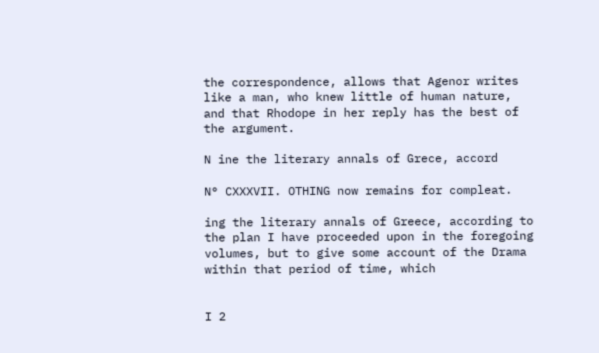the correspondence, allows that Agenor writes like a man, who knew little of human nature, and that Rhodope in her reply has the best of the argument.

N ine the literary annals of Grece, accord

N° CXXXVII. OTHING now remains for compleat.

ing the literary annals of Greece, according to the plan I have proceeded upon in the foregoing volumes, but to give some account of the Drama within that period of time, which


I 2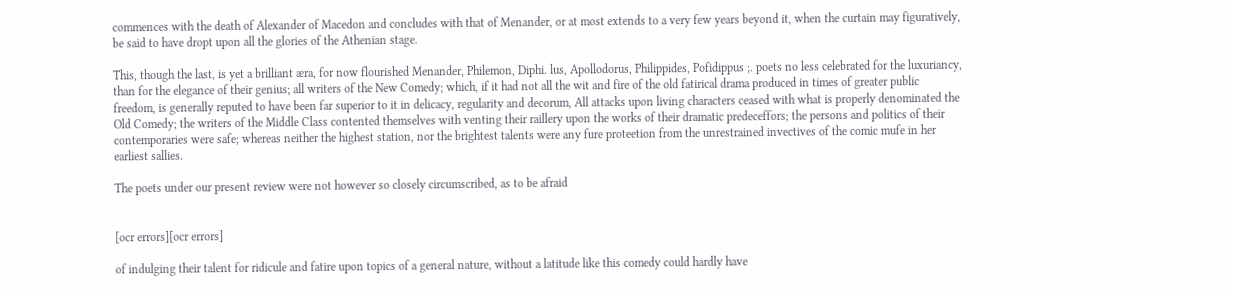commences with the death of Alexander of Macedon and concludes with that of Menander, or at most extends to a very few years beyond it, when the curtain may figuratively, be said to have dropt upon all the glories of the Athenian stage.

This, though the last, is yet a brilliant æra, for now flourished Menander, Philemon, Diphi. lus, Apollodorus, Philippides, Pofidippus ;. poets no less celebrated for the luxuriancy, than for the elegance of their genius; all writers of the New Comedy; which, if it had not all the wit and fire of the old fatirical drama produced in times of greater public freedom, is generally reputed to have been far superior to it in delicacy, regularity and decorum, All attacks upon living characters ceased with what is properly denominated the Old Comedy; the writers of the Middle Class contented themselves with venting their raillery upon the works of their dramatic predeceffors; the persons and politics of their contemporaries were safe; whereas neither the highest station, nor the brightest talents were any fure proteetion from the unrestrained invectives of the comic mufe in her earliest sallies.

The poets under our present review were not however so closely circumscribed, as to be afraid


[ocr errors][ocr errors]

of indulging their talent for ridicule and fatire upon topics of a general nature, without a latitude like this comedy could hardly have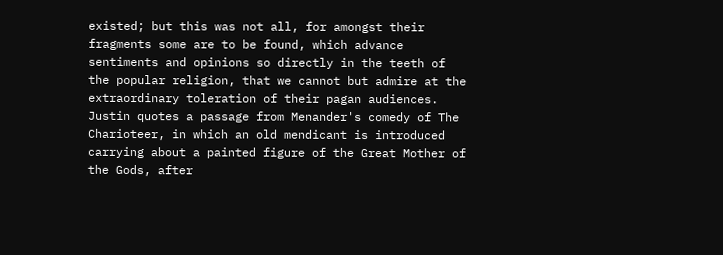existed; but this was not all, for amongst their fragments some are to be found, which advance sentiments and opinions so directly in the teeth of the popular religion, that we cannot but admire at the extraordinary toleration of their pagan audiences. Justin quotes a passage from Menander's comedy of The Charioteer, in which an old mendicant is introduced carrying about a painted figure of the Great Mother of the Gods, after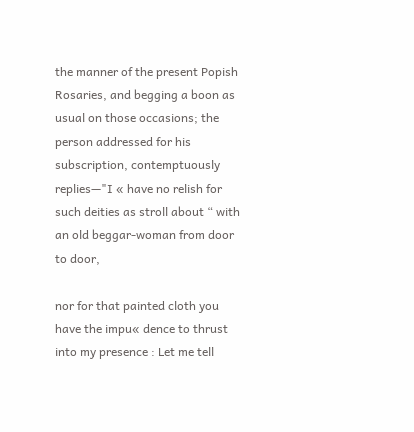the manner of the present Popish Rosaries, and begging a boon as usual on those occasions; the person addressed for his subscription, contemptuously replies—"I « have no relish for such deities as stroll about “ with an old beggar-woman from door to door,

nor for that painted cloth you have the impu« dence to thrust into my presence : Let me tell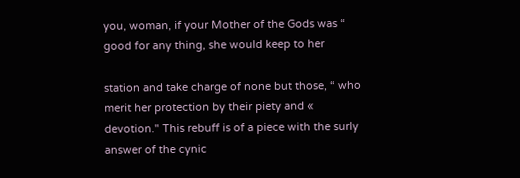you, woman, if your Mother of the Gods was “ good for any thing, she would keep to her

station and take charge of none but those, “ who merit her protection by their piety and « devotion." This rebuff is of a piece with the surly answer of the cynic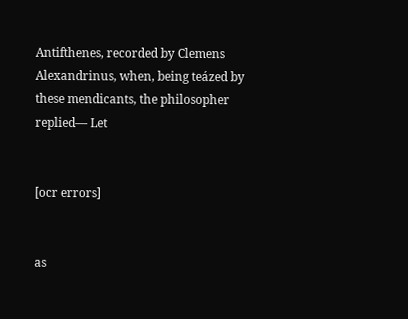Antifthenes, recorded by Clemens Alexandrinus, when, being teázed by these mendicants, the philosopher replied— Let


[ocr errors]


as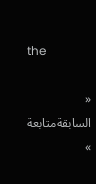the

« السابقةمتابعة »